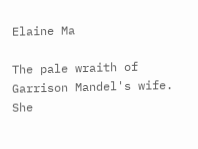Elaine Ma

The pale wraith of Garrison Mandel's wife. She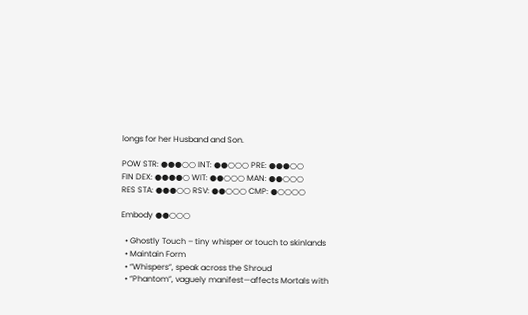longs for her Husband and Son.

POW STR: ●●●○○ INT: ●●○○○ PRE: ●●●○○
FIN DEX: ●●●●○ WIT: ●●○○○ MAN: ●●○○○
RES STA: ●●●○○ RSV: ●●○○○ CMP: ●○○○○

Embody ●●○○○

  • Ghostly Touch – tiny whisper or touch to skinlands
  • Maintain Form
  • “Whispers”, speak across the Shroud
  • “Phantom”, vaguely manifest—affects Mortals with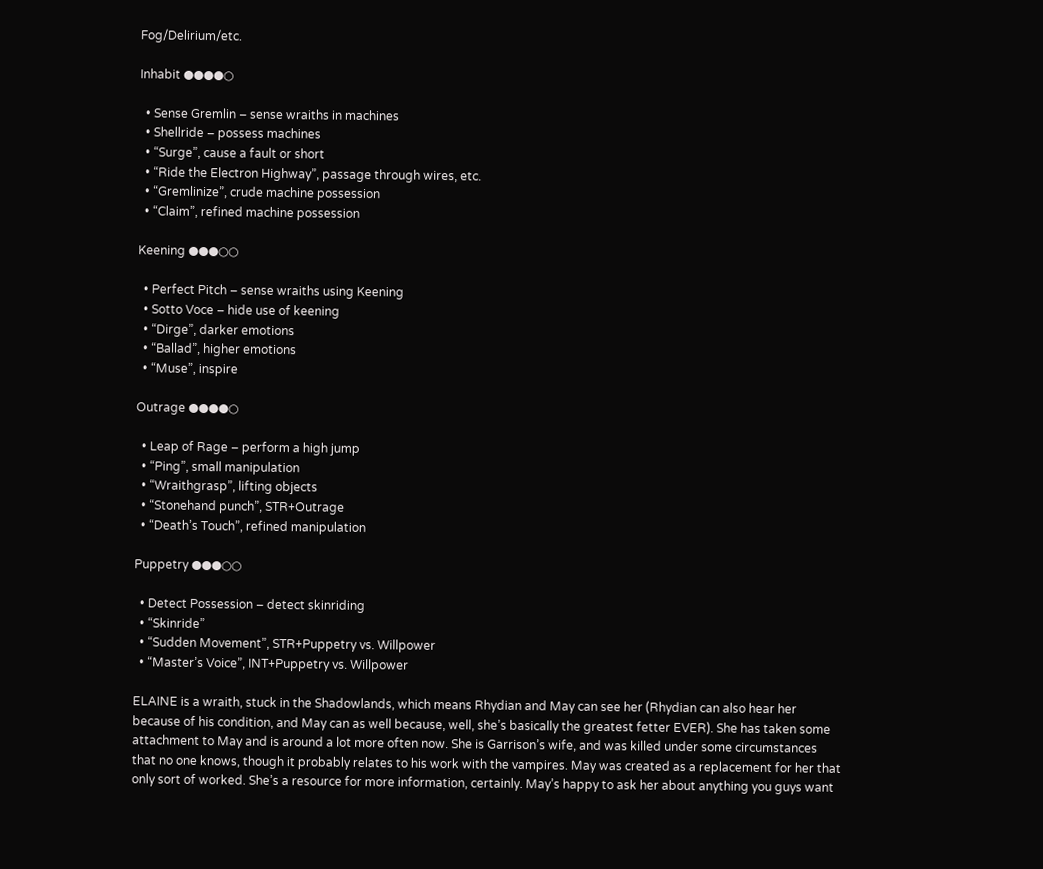Fog/Delirium/etc.

Inhabit ●●●●○

  • Sense Gremlin – sense wraiths in machines
  • Shellride – possess machines
  • “Surge”, cause a fault or short
  • “Ride the Electron Highway”, passage through wires, etc.
  • “Gremlinize”, crude machine possession
  • “Claim”, refined machine possession

Keening ●●●○○

  • Perfect Pitch – sense wraiths using Keening
  • Sotto Voce – hide use of keening
  • “Dirge”, darker emotions
  • “Ballad”, higher emotions
  • “Muse”, inspire

Outrage ●●●●○

  • Leap of Rage – perform a high jump
  • “Ping”, small manipulation
  • “Wraithgrasp”, lifting objects
  • “Stonehand punch”, STR+Outrage
  • “Death’s Touch”, refined manipulation

Puppetry ●●●○○

  • Detect Possession – detect skinriding
  • “Skinride”
  • “Sudden Movement”, STR+Puppetry vs. Willpower
  • “Master’s Voice”, INT+Puppetry vs. Willpower

ELAINE is a wraith, stuck in the Shadowlands, which means Rhydian and May can see her (Rhydian can also hear her because of his condition, and May can as well because, well, she’s basically the greatest fetter EVER). She has taken some attachment to May and is around a lot more often now. She is Garrison’s wife, and was killed under some circumstances that no one knows, though it probably relates to his work with the vampires. May was created as a replacement for her that only sort of worked. She’s a resource for more information, certainly. May’s happy to ask her about anything you guys want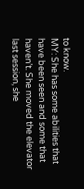to know.
MY: She has some abilities that have been seen and some that haven’t. She moved the elevator last session, she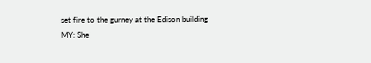set fire to the gurney at the Edison building
MY: She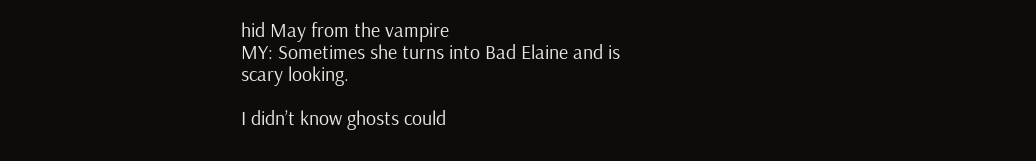hid May from the vampire
MY: Sometimes she turns into Bad Elaine and is scary looking.

I didn’t know ghosts could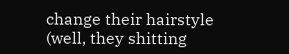change their hairstyle (well, they shitting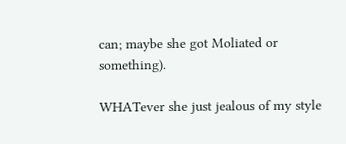can; maybe she got Moliated or something).

WHATever she just jealous of my style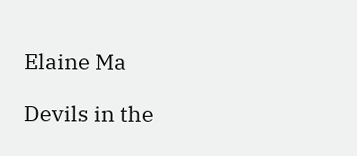Elaine Ma

Devils in the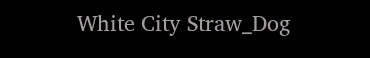White City Straw_Dog